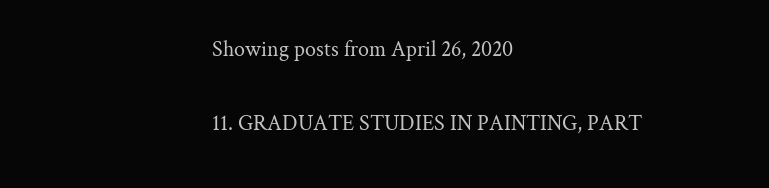Showing posts from April 26, 2020

11. GRADUATE STUDIES IN PAINTING, PART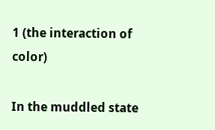1 (the interaction of color)

In the muddled state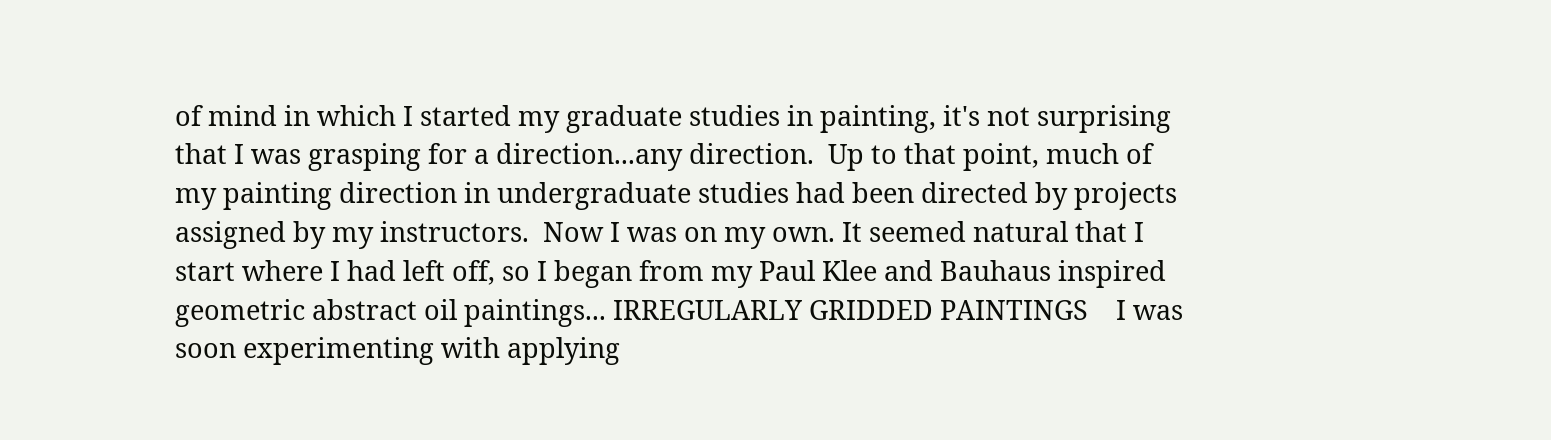of mind in which I started my graduate studies in painting, it's not surprising that I was grasping for a direction...any direction.  Up to that point, much of my painting direction in undergraduate studies had been directed by projects assigned by my instructors.  Now I was on my own. It seemed natural that I start where I had left off, so I began from my Paul Klee and Bauhaus inspired geometric abstract oil paintings... IRREGULARLY GRIDDED PAINTINGS    I was soon experimenting with applying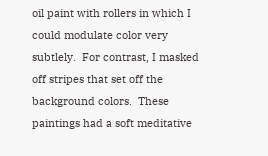oil paint with rollers in which I could modulate color very subtlely.  For contrast, I masked off stripes that set off the background colors.  These paintings had a soft meditative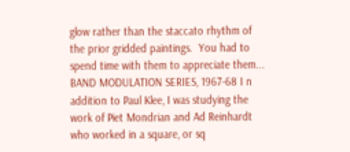glow rather than the staccato rhythm of the prior gridded paintings.  You had to spend time with them to appreciate them... BAND MODULATION SERIES, 1967-68 I n addition to Paul Klee, I was studying the work of Piet Mondrian and Ad Reinhardt who worked in a square, or sq